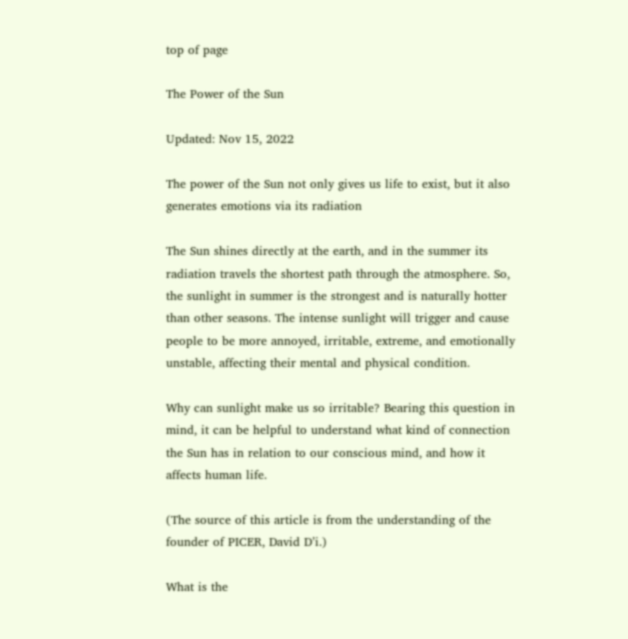top of page

The Power of the Sun

Updated: Nov 15, 2022

The power of the Sun not only gives us life to exist, but it also generates emotions via its radiation

The Sun shines directly at the earth, and in the summer its radiation travels the shortest path through the atmosphere. So, the sunlight in summer is the strongest and is naturally hotter than other seasons. The intense sunlight will trigger and cause people to be more annoyed, irritable, extreme, and emotionally unstable, affecting their mental and physical condition.

Why can sunlight make us so irritable? Bearing this question in mind, it can be helpful to understand what kind of connection the Sun has in relation to our conscious mind, and how it affects human life.

(The source of this article is from the understanding of the founder of PICER, David D’i.)

What is the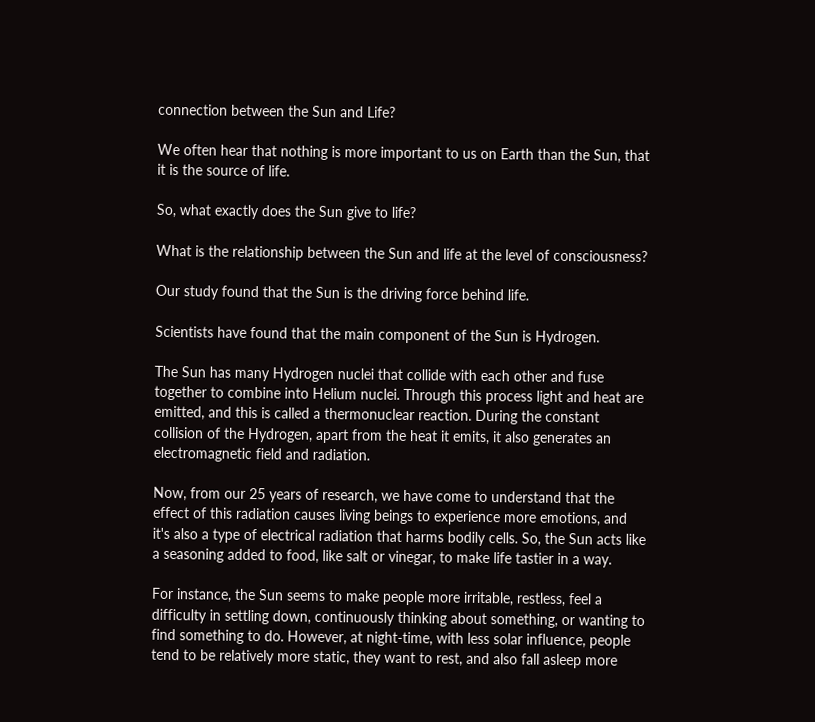connection between the Sun and Life?

We often hear that nothing is more important to us on Earth than the Sun, that it is the source of life.

So, what exactly does the Sun give to life?

What is the relationship between the Sun and life at the level of consciousness?

Our study found that the Sun is the driving force behind life.

Scientists have found that the main component of the Sun is Hydrogen.

The Sun has many Hydrogen nuclei that collide with each other and fuse together to combine into Helium nuclei. Through this process light and heat are emitted, and this is called a thermonuclear reaction. During the constant collision of the Hydrogen, apart from the heat it emits, it also generates an electromagnetic field and radiation.

Now, from our 25 years of research, we have come to understand that the effect of this radiation causes living beings to experience more emotions, and it's also a type of electrical radiation that harms bodily cells. So, the Sun acts like a seasoning added to food, like salt or vinegar, to make life tastier in a way.

For instance, the Sun seems to make people more irritable, restless, feel a difficulty in settling down, continuously thinking about something, or wanting to find something to do. However, at night-time, with less solar influence, people tend to be relatively more static, they want to rest, and also fall asleep more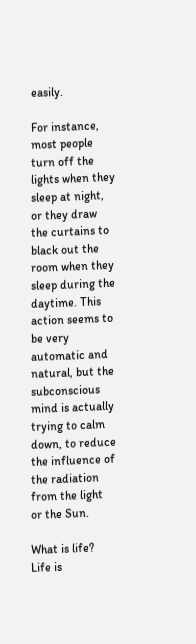easily.

For instance, most people turn off the lights when they sleep at night, or they draw the curtains to black out the room when they sleep during the daytime. This action seems to be very automatic and natural, but the subconscious mind is actually trying to calm down, to reduce the influence of the radiation from the light or the Sun.

What is life? Life is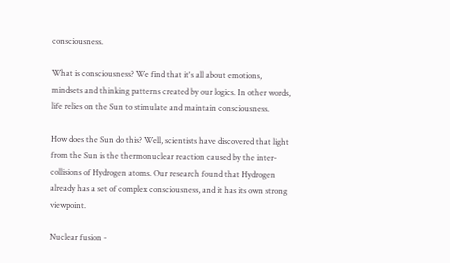consciousness.

What is consciousness? We find that it's all about emotions, mindsets and thinking patterns created by our logics. In other words, life relies on the Sun to stimulate and maintain consciousness.

How does the Sun do this? Well, scientists have discovered that light from the Sun is the thermonuclear reaction caused by the inter-collisions of Hydrogen atoms. Our research found that Hydrogen already has a set of complex consciousness, and it has its own strong viewpoint.

Nuclear fusion -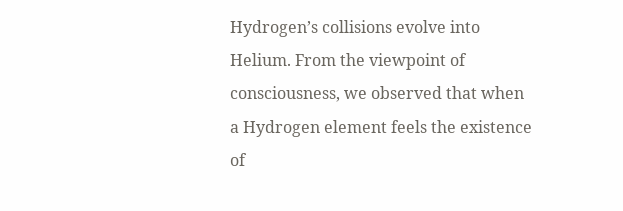Hydrogen’s collisions evolve into Helium. From the viewpoint of consciousness, we observed that when a Hydrogen element feels the existence of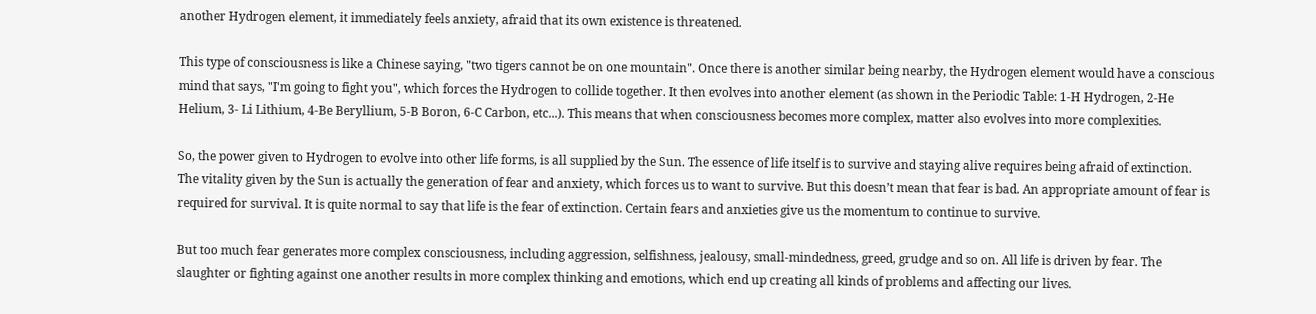another Hydrogen element, it immediately feels anxiety, afraid that its own existence is threatened.

This type of consciousness is like a Chinese saying, "two tigers cannot be on one mountain". Once there is another similar being nearby, the Hydrogen element would have a conscious mind that says, "I'm going to fight you", which forces the Hydrogen to collide together. It then evolves into another element (as shown in the Periodic Table: 1-H Hydrogen, 2-He Helium, 3- Li Lithium, 4-Be Beryllium, 5-B Boron, 6-C Carbon, etc...). This means that when consciousness becomes more complex, matter also evolves into more complexities.

So, the power given to Hydrogen to evolve into other life forms, is all supplied by the Sun. The essence of life itself is to survive and staying alive requires being afraid of extinction. The vitality given by the Sun is actually the generation of fear and anxiety, which forces us to want to survive. But this doesn’t mean that fear is bad. An appropriate amount of fear is required for survival. It is quite normal to say that life is the fear of extinction. Certain fears and anxieties give us the momentum to continue to survive.

But too much fear generates more complex consciousness, including aggression, selfishness, jealousy, small-mindedness, greed, grudge and so on. All life is driven by fear. The slaughter or fighting against one another results in more complex thinking and emotions, which end up creating all kinds of problems and affecting our lives.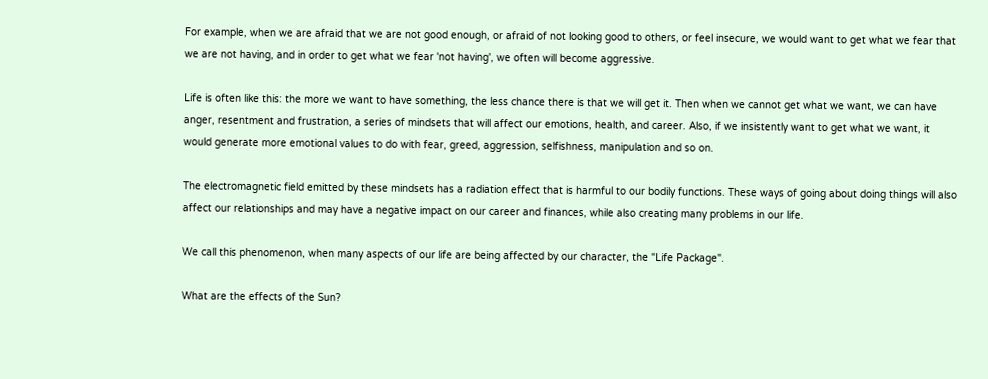For example, when we are afraid that we are not good enough, or afraid of not looking good to others, or feel insecure, we would want to get what we fear that we are not having, and in order to get what we fear 'not having', we often will become aggressive.

Life is often like this: the more we want to have something, the less chance there is that we will get it. Then when we cannot get what we want, we can have anger, resentment and frustration, a series of mindsets that will affect our emotions, health, and career. Also, if we insistently want to get what we want, it would generate more emotional values to do with fear, greed, aggression, selfishness, manipulation and so on.

The electromagnetic field emitted by these mindsets has a radiation effect that is harmful to our bodily functions. These ways of going about doing things will also affect our relationships and may have a negative impact on our career and finances, while also creating many problems in our life.

We call this phenomenon, when many aspects of our life are being affected by our character, the "Life Package".

What are the effects of the Sun?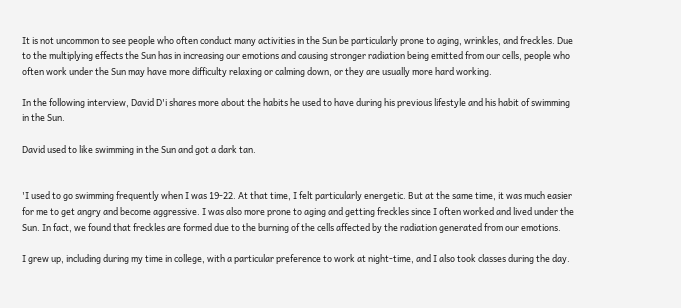It is not uncommon to see people who often conduct many activities in the Sun be particularly prone to aging, wrinkles, and freckles. Due to the multiplying effects the Sun has in increasing our emotions and causing stronger radiation being emitted from our cells, people who often work under the Sun may have more difficulty relaxing or calming down, or they are usually more hard working.

In the following interview, David D'i shares more about the habits he used to have during his previous lifestyle and his habit of swimming in the Sun.

David used to like swimming in the Sun and got a dark tan.


'I used to go swimming frequently when I was 19-22. At that time, I felt particularly energetic. But at the same time, it was much easier for me to get angry and become aggressive. I was also more prone to aging and getting freckles since I often worked and lived under the Sun. In fact, we found that freckles are formed due to the burning of the cells affected by the radiation generated from our emotions.

I grew up, including during my time in college, with a particular preference to work at night-time, and I also took classes during the day.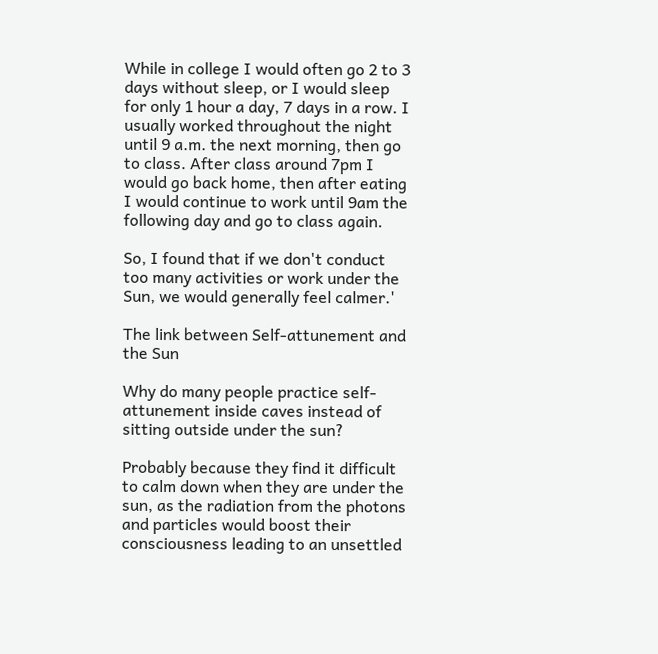While in college I would often go 2 to 3 days without sleep, or I would sleep for only 1 hour a day, 7 days in a row. I usually worked throughout the night until 9 a.m. the next morning, then go to class. After class around 7pm I would go back home, then after eating I would continue to work until 9am the following day and go to class again.

So, I found that if we don't conduct too many activities or work under the Sun, we would generally feel calmer.'

The link between Self-attunement and the Sun

Why do many people practice self-attunement inside caves instead of sitting outside under the sun?

Probably because they find it difficult to calm down when they are under the sun, as the radiation from the photons and particles would boost their consciousness leading to an unsettled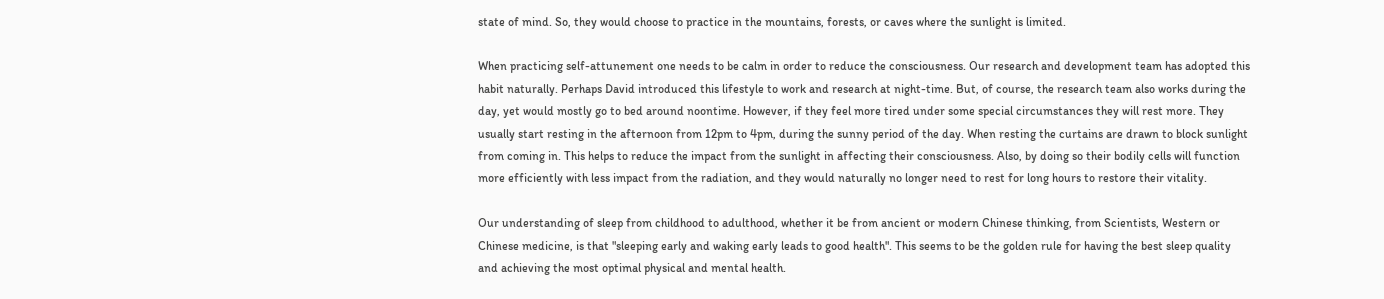state of mind. So, they would choose to practice in the mountains, forests, or caves where the sunlight is limited.

When practicing self-attunement one needs to be calm in order to reduce the consciousness. Our research and development team has adopted this habit naturally. Perhaps David introduced this lifestyle to work and research at night-time. But, of course, the research team also works during the day, yet would mostly go to bed around noontime. However, if they feel more tired under some special circumstances they will rest more. They usually start resting in the afternoon from 12pm to 4pm, during the sunny period of the day. When resting the curtains are drawn to block sunlight from coming in. This helps to reduce the impact from the sunlight in affecting their consciousness. Also, by doing so their bodily cells will function more efficiently with less impact from the radiation, and they would naturally no longer need to rest for long hours to restore their vitality.

Our understanding of sleep from childhood to adulthood, whether it be from ancient or modern Chinese thinking, from Scientists, Western or Chinese medicine, is that "sleeping early and waking early leads to good health". This seems to be the golden rule for having the best sleep quality and achieving the most optimal physical and mental health.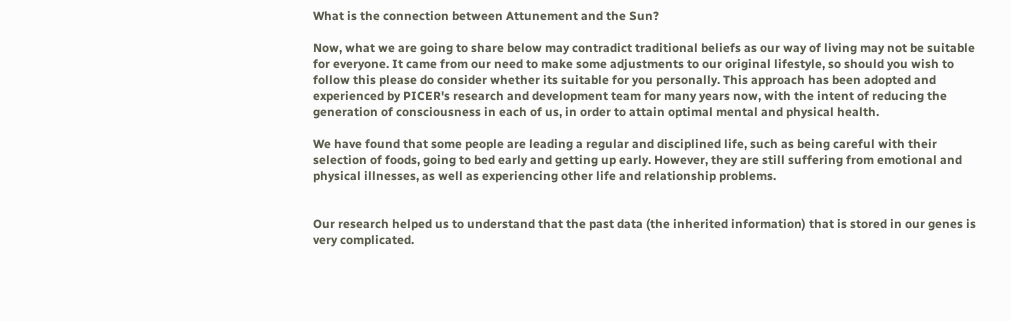What is the connection between Attunement and the Sun?

Now, what we are going to share below may contradict traditional beliefs as our way of living may not be suitable for everyone. It came from our need to make some adjustments to our original lifestyle, so should you wish to follow this please do consider whether its suitable for you personally. This approach has been adopted and experienced by PICER's research and development team for many years now, with the intent of reducing the generation of consciousness in each of us, in order to attain optimal mental and physical health.

We have found that some people are leading a regular and disciplined life, such as being careful with their selection of foods, going to bed early and getting up early. However, they are still suffering from emotional and physical illnesses, as well as experiencing other life and relationship problems.


Our research helped us to understand that the past data (the inherited information) that is stored in our genes is very complicated.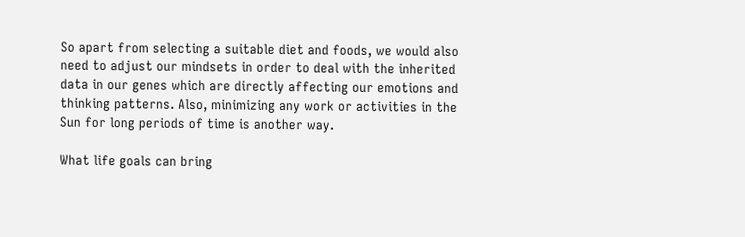So apart from selecting a suitable diet and foods, we would also need to adjust our mindsets in order to deal with the inherited data in our genes which are directly affecting our emotions and thinking patterns. Also, minimizing any work or activities in the Sun for long periods of time is another way.

What life goals can bring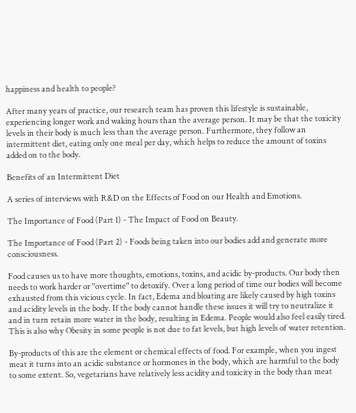happiness and health to people?

After many years of practice, our research team has proven this lifestyle is sustainable, experiencing longer work and waking hours than the average person. It may be that the toxicity levels in their body is much less than the average person. Furthermore, they follow an intermittent diet, eating only one meal per day, which helps to reduce the amount of toxins added on to the body.

Benefits of an Intermittent Diet

A series of interviews with R&D on the Effects of Food on our Health and Emotions.

The Importance of Food (Part 1) - The Impact of Food on Beauty.

The Importance of Food (Part 2) - Foods being taken into our bodies add and generate more consciousness.

Food causes us to have more thoughts, emotions, toxins, and acidic by-products. Our body then needs to work harder or "overtime" to detoxify. Over a long period of time our bodies will become exhausted from this vicious cycle. In fact, Edema and bloating are likely caused by high toxins and acidity levels in the body. If the body cannot handle these issues it will try to neutralize it and in turn retain more water in the body, resulting in Edema. People would also feel easily tired. This is also why Obesity in some people is not due to fat levels, but high levels of water retention.

By-products of this are the element or chemical effects of food. For example, when you ingest meat it turns into an acidic substance or hormones in the body, which are harmful to the body to some extent. So, vegetarians have relatively less acidity and toxicity in the body than meat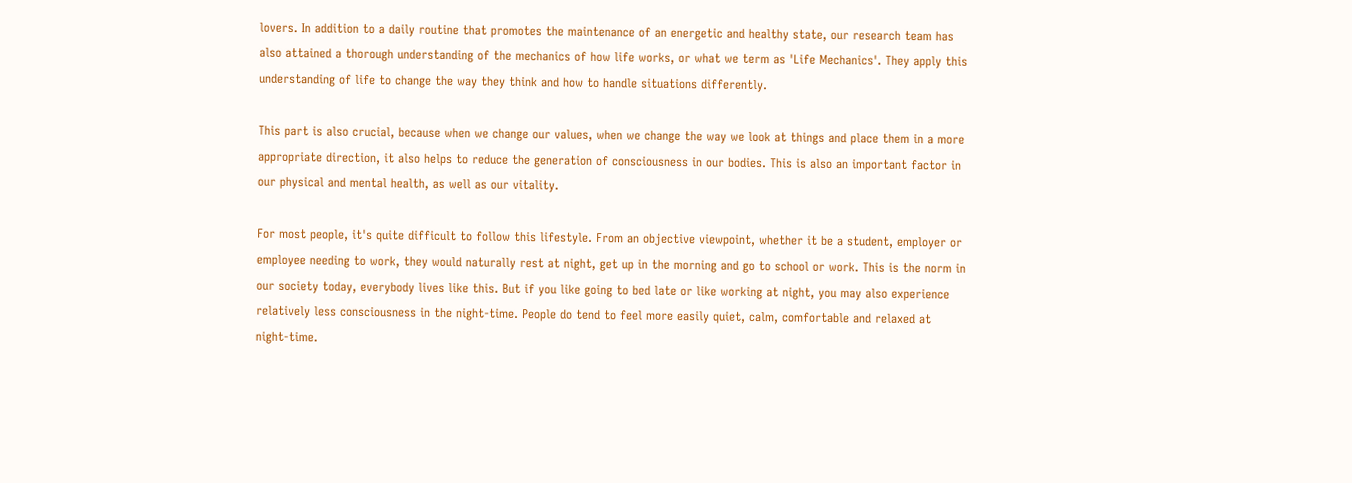lovers. In addition to a daily routine that promotes the maintenance of an energetic and healthy state, our research team has also attained a thorough understanding of the mechanics of how life works, or what we term as 'Life Mechanics'. They apply this understanding of life to change the way they think and how to handle situations differently.

This part is also crucial, because when we change our values, when we change the way we look at things and place them in a more appropriate direction, it also helps to reduce the generation of consciousness in our bodies. This is also an important factor in our physical and mental health, as well as our vitality.

For most people, it's quite difficult to follow this lifestyle. From an objective viewpoint, whether it be a student, employer or employee needing to work, they would naturally rest at night, get up in the morning and go to school or work. This is the norm in our society today, everybody lives like this. But if you like going to bed late or like working at night, you may also experience relatively less consciousness in the night-time. People do tend to feel more easily quiet, calm, comfortable and relaxed at night-time.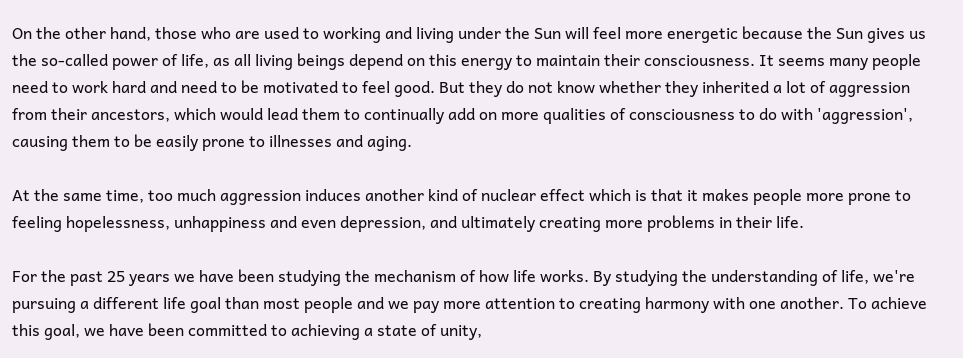On the other hand, those who are used to working and living under the Sun will feel more energetic because the Sun gives us the so-called power of life, as all living beings depend on this energy to maintain their consciousness. It seems many people need to work hard and need to be motivated to feel good. But they do not know whether they inherited a lot of aggression from their ancestors, which would lead them to continually add on more qualities of consciousness to do with 'aggression', causing them to be easily prone to illnesses and aging.

At the same time, too much aggression induces another kind of nuclear effect which is that it makes people more prone to feeling hopelessness, unhappiness and even depression, and ultimately creating more problems in their life.

For the past 25 years we have been studying the mechanism of how life works. By studying the understanding of life, we're pursuing a different life goal than most people and we pay more attention to creating harmony with one another. To achieve this goal, we have been committed to achieving a state of unity,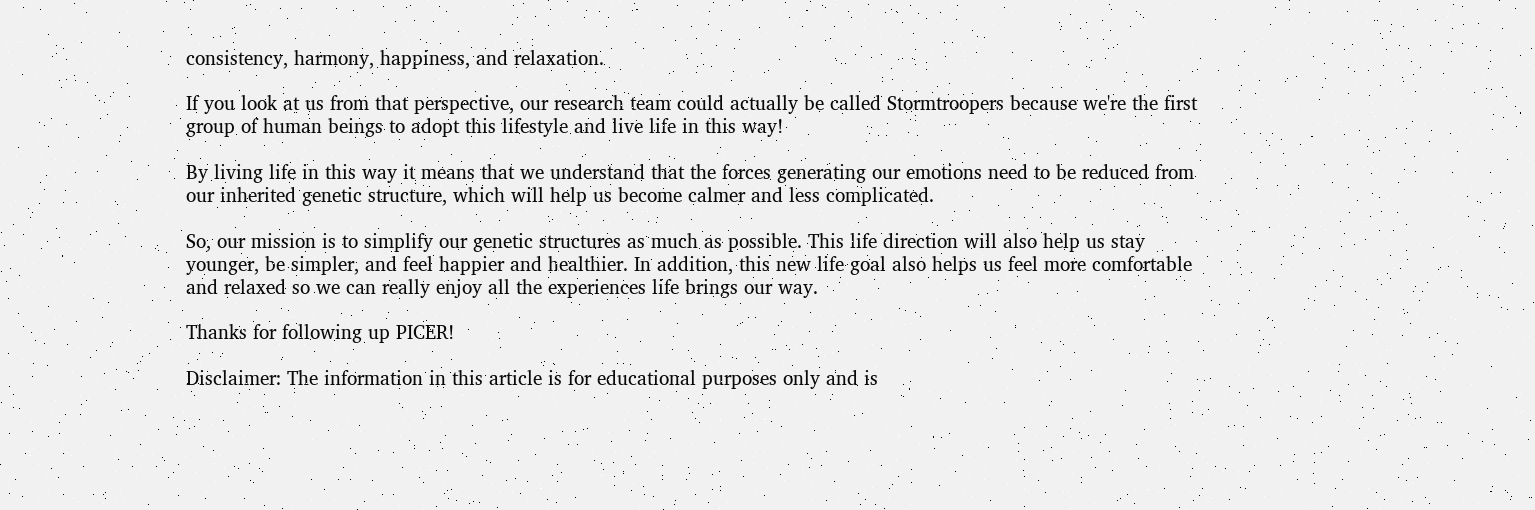consistency, harmony, happiness, and relaxation.

If you look at us from that perspective, our research team could actually be called Stormtroopers because we're the first group of human beings to adopt this lifestyle and live life in this way!

By living life in this way it means that we understand that the forces generating our emotions need to be reduced from our inherited genetic structure, which will help us become calmer and less complicated.

So, our mission is to simplify our genetic structures as much as possible. This life direction will also help us stay younger, be simpler, and feel happier and healthier. In addition, this new life goal also helps us feel more comfortable and relaxed so we can really enjoy all the experiences life brings our way.

Thanks for following up PICER!

Disclaimer: The information in this article is for educational purposes only and is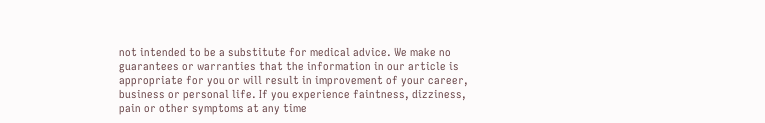not intended to be a substitute for medical advice. We make no guarantees or warranties that the information in our article is appropriate for you or will result in improvement of your career, business or personal life. If you experience faintness, dizziness, pain or other symptoms at any time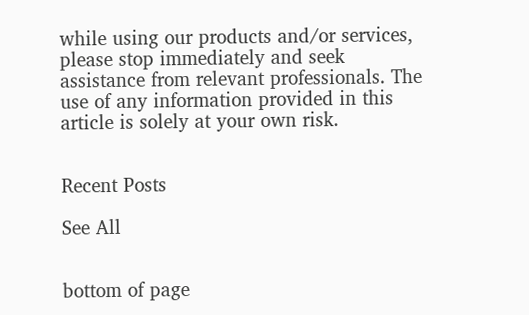while using our products and/or services, please stop immediately and seek assistance from relevant professionals. The use of any information provided in this article is solely at your own risk.


Recent Posts

See All


bottom of page